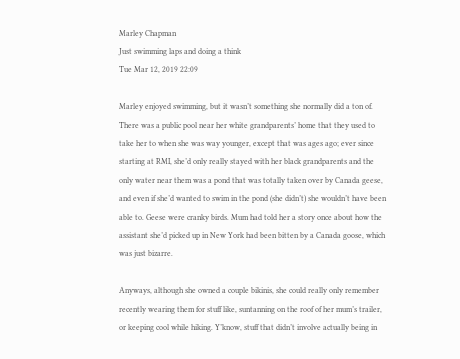Marley Chapman
Just swimming laps and doing a think
Tue Mar 12, 2019 22:09

Marley enjoyed swimming, but it wasn’t something she normally did a ton of. There was a public pool near her white grandparents’ home that they used to take her to when she was way younger, except that was ages ago; ever since starting at RMI, she’d only really stayed with her black grandparents and the only water near them was a pond that was totally taken over by Canada geese, and even if she’d wanted to swim in the pond (she didn’t) she wouldn’t have been able to. Geese were cranky birds. Mum had told her a story once about how the assistant she’d picked up in New York had been bitten by a Canada goose, which was just bizarre.

Anyways, although she owned a couple bikinis, she could really only remember recently wearing them for stuff like, suntanning on the roof of her mum’s trailer, or keeping cool while hiking. Y’know, stuff that didn’t involve actually being in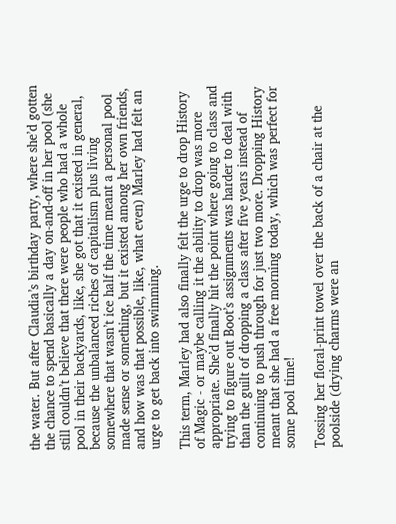the water. But after Claudia’s birthday party, where she’d gotten the chance to spend basically a day on-and-off in her pool (she still couldn’t believe that there were people who had a whole pool in their backyards, like, she got that it existed in general, because the unbalanced riches of capitalism plus living somewhere that wasn’t ice half the time meant a personal pool made sense or something, but it existed among her own friends, and how was that possible, like, what even) Marley had felt an urge to get back into swimming.

This term, Marley had also finally felt the urge to drop History of Magic - or maybe calling it the ability to drop was more appropriate. She’d finally hit the point where going to class and trying to figure out Boot’s assignments was harder to deal with than the guilt of dropping a class after five years instead of continuing to push through for just two more. Dropping History meant that she had a free morning today, which was perfect for some pool time!

Tossing her floral-print towel over the back of a chair at the poolside (drying charms were an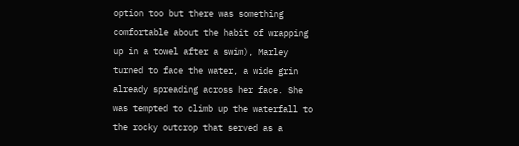option too but there was something comfortable about the habit of wrapping up in a towel after a swim), Marley turned to face the water, a wide grin already spreading across her face. She was tempted to climb up the waterfall to the rocky outcrop that served as a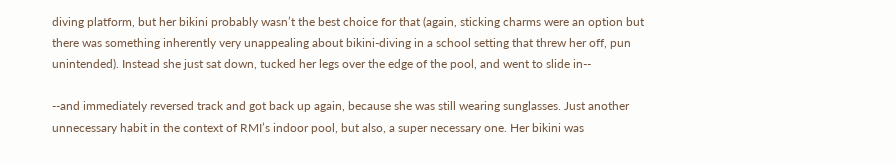diving platform, but her bikini probably wasn’t the best choice for that (again, sticking charms were an option but there was something inherently very unappealing about bikini-diving in a school setting that threw her off, pun unintended). Instead she just sat down, tucked her legs over the edge of the pool, and went to slide in--

--and immediately reversed track and got back up again, because she was still wearing sunglasses. Just another unnecessary habit in the context of RMI’s indoor pool, but also, a super necessary one. Her bikini was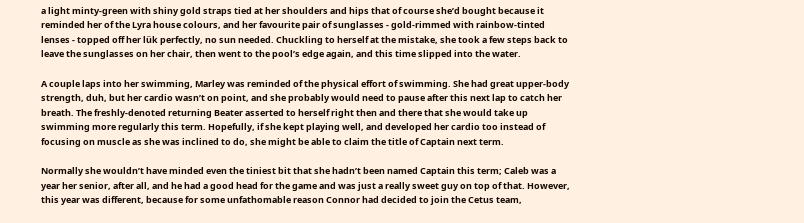a light minty-green with shiny gold straps tied at her shoulders and hips that of course she’d bought because it reminded her of the Lyra house colours, and her favourite pair of sunglasses - gold-rimmed with rainbow-tinted lenses - topped off her lük perfectly, no sun needed. Chuckling to herself at the mistake, she took a few steps back to leave the sunglasses on her chair, then went to the pool’s edge again, and this time slipped into the water.

A couple laps into her swimming, Marley was reminded of the physical effort of swimming. She had great upper-body strength, duh, but her cardio wasn’t on point, and she probably would need to pause after this next lap to catch her breath. The freshly-denoted returning Beater asserted to herself right then and there that she would take up swimming more regularly this term. Hopefully, if she kept playing well, and developed her cardio too instead of focusing on muscle as she was inclined to do, she might be able to claim the title of Captain next term.

Normally she wouldn’t have minded even the tiniest bit that she hadn’t been named Captain this term; Caleb was a year her senior, after all, and he had a good head for the game and was just a really sweet guy on top of that. However, this year was different, because for some unfathomable reason Connor had decided to join the Cetus team,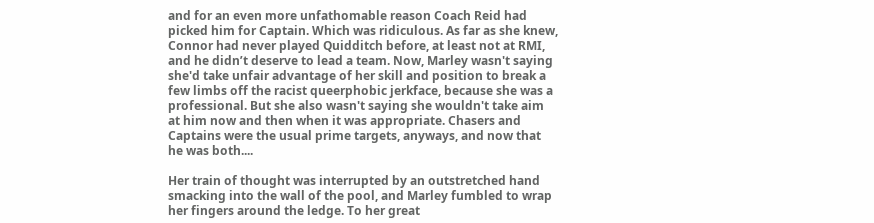and for an even more unfathomable reason Coach Reid had picked him for Captain. Which was ridiculous. As far as she knew, Connor had never played Quidditch before, at least not at RMI, and he didn’t deserve to lead a team. Now, Marley wasn't saying she'd take unfair advantage of her skill and position to break a few limbs off the racist queerphobic jerkface, because she was a professional. But she also wasn't saying she wouldn't take aim at him now and then when it was appropriate. Chasers and Captains were the usual prime targets, anyways, and now that he was both....

Her train of thought was interrupted by an outstretched hand smacking into the wall of the pool, and Marley fumbled to wrap her fingers around the ledge. To her great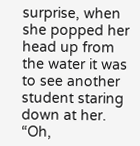surprise, when she popped her head up from the water it was to see another student staring down at her. “Oh,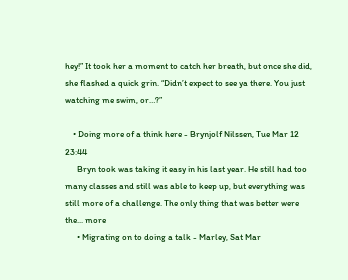hey!” It took her a moment to catch her breath, but once she did, she flashed a quick grin. “Didn’t expect to see ya there. You just watching me swim, or…?”

    • Doing more of a think here - Brynjolf Nilssen, Tue Mar 12 23:44
      Bryn took was taking it easy in his last year. He still had too many classes and still was able to keep up, but everything was still more of a challenge. The only thing that was better were the... more
      • Migrating on to doing a talk - Marley, Sat Mar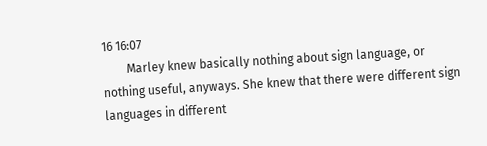16 16:07
        Marley knew basically nothing about sign language, or nothing useful, anyways. She knew that there were different sign languages in different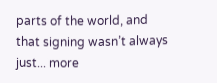parts of the world, and that signing wasn’t always just... more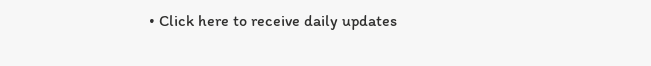• Click here to receive daily updates